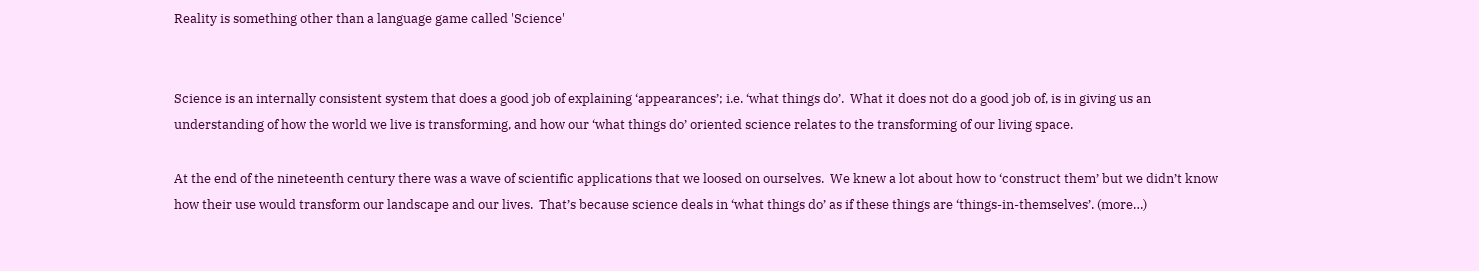Reality is something other than a language game called 'Science'


Science is an internally consistent system that does a good job of explaining ‘appearances’; i.e. ‘what things do’.  What it does not do a good job of, is in giving us an understanding of how the world we live is transforming, and how our ‘what things do’ oriented science relates to the transforming of our living space.

At the end of the nineteenth century there was a wave of scientific applications that we loosed on ourselves.  We knew a lot about how to ‘construct them’ but we didn’t know how their use would transform our landscape and our lives.  That’s because science deals in ‘what things do’ as if these things are ‘things-in-themselves’. (more…)